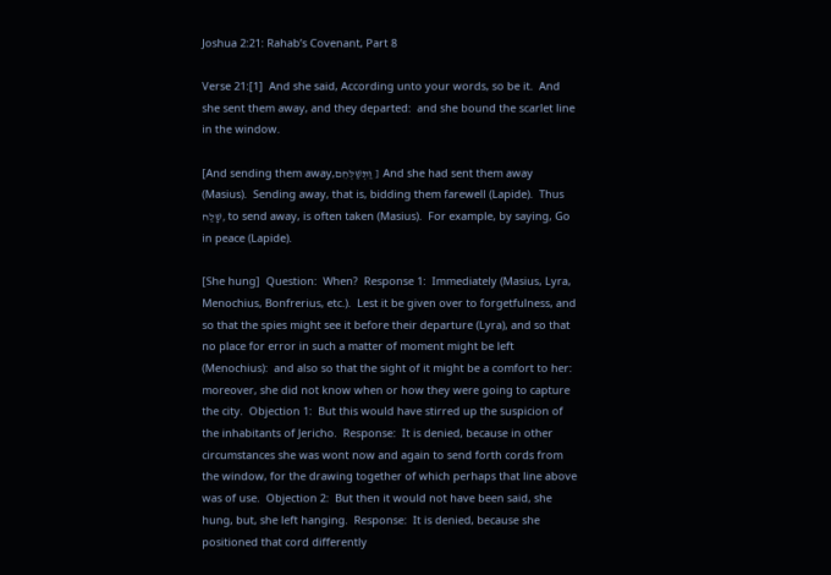Joshua 2:21: Rahab’s Covenant, Part 8

Verse 21:[1]  And she said, According unto your words, so be it.  And she sent them away, and they departed:  and she bound the scarlet line in the window.

[And sending them away,וַתְּשַׁלְּחֵם ]  And she had sent them away (Masius).  Sending away, that is, bidding them farewell (Lapide).  Thus שָׁלַח, to send away, is often taken (Masius).  For example, by saying, Go in peace (Lapide).

[She hung]  Question:  When?  Response 1:  Immediately (Masius, Lyra, Menochius, Bonfrerius, etc.).  Lest it be given over to forgetfulness, and so that the spies might see it before their departure (Lyra), and so that no place for error in such a matter of moment might be left (Menochius):  and also so that the sight of it might be a comfort to her:  moreover, she did not know when or how they were going to capture the city.  Objection 1:  But this would have stirred up the suspicion of the inhabitants of Jericho.  Response:  It is denied, because in other circumstances she was wont now and again to send forth cords from the window, for the drawing together of which perhaps that line above was of use.  Objection 2:  But then it would not have been said, she hung, but, she left hanging.  Response:  It is denied, because she positioned that cord differently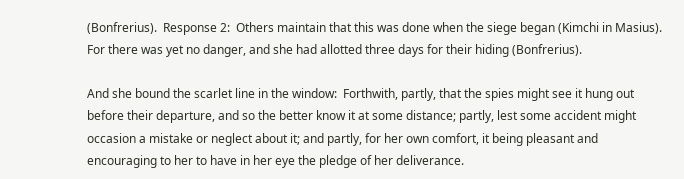(Bonfrerius).  Response 2:  Others maintain that this was done when the siege began (Kimchi in Masius).  For there was yet no danger, and she had allotted three days for their hiding (Bonfrerius).

And she bound the scarlet line in the window:  Forthwith, partly, that the spies might see it hung out before their departure, and so the better know it at some distance; partly, lest some accident might occasion a mistake or neglect about it; and partly, for her own comfort, it being pleasant and encouraging to her to have in her eye the pledge of her deliverance.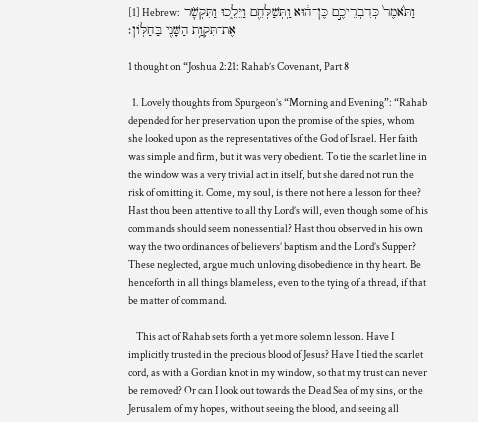[1] Hebrew:  וַתֹּ֙אמֶר֙ כְּדִבְרֵיכֶ֣ם כֶּן־ה֔וּא וַֽתְּשַׁלְּחֵ֖ם וַיֵּלֵ֑כוּ וַתִּקְשֹׁ֛ר אֶת־תִּקְוַ֥ת הַשָּׁנִ֖י בַּחַלּֽוֹן׃

1 thought on “Joshua 2:21: Rahab’s Covenant, Part 8

  1. Lovely thoughts from Spurgeon’s “Morning and Evening”: “Rahab depended for her preservation upon the promise of the spies, whom she looked upon as the representatives of the God of Israel. Her faith was simple and firm, but it was very obedient. To tie the scarlet line in the window was a very trivial act in itself, but she dared not run the risk of omitting it. Come, my soul, is there not here a lesson for thee? Hast thou been attentive to all thy Lord’s will, even though some of his commands should seem nonessential? Hast thou observed in his own way the two ordinances of believers’ baptism and the Lord’s Supper? These neglected, argue much unloving disobedience in thy heart. Be henceforth in all things blameless, even to the tying of a thread, if that be matter of command.

    This act of Rahab sets forth a yet more solemn lesson. Have I implicitly trusted in the precious blood of Jesus? Have I tied the scarlet cord, as with a Gordian knot in my window, so that my trust can never be removed? Or can I look out towards the Dead Sea of my sins, or the Jerusalem of my hopes, without seeing the blood, and seeing all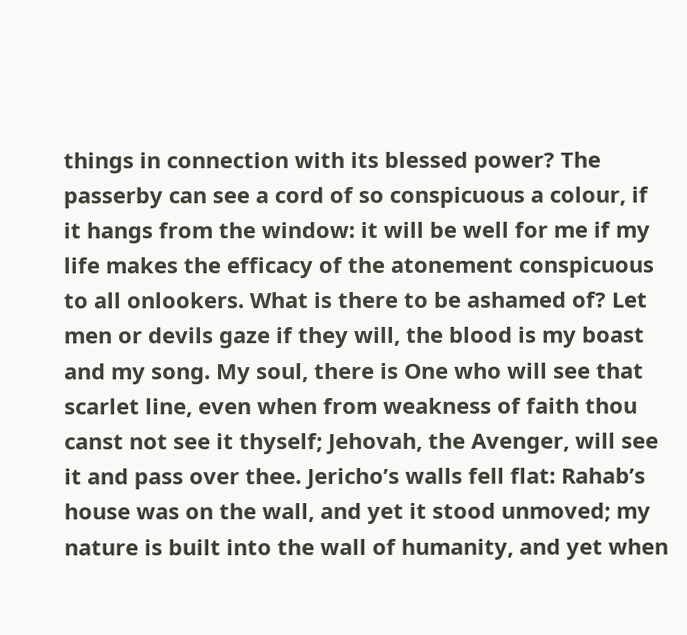things in connection with its blessed power? The passerby can see a cord of so conspicuous a colour, if it hangs from the window: it will be well for me if my life makes the efficacy of the atonement conspicuous to all onlookers. What is there to be ashamed of? Let men or devils gaze if they will, the blood is my boast and my song. My soul, there is One who will see that scarlet line, even when from weakness of faith thou canst not see it thyself; Jehovah, the Avenger, will see it and pass over thee. Jericho’s walls fell flat: Rahab’s house was on the wall, and yet it stood unmoved; my nature is built into the wall of humanity, and yet when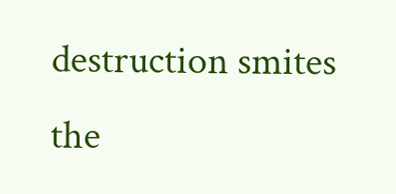destruction smites the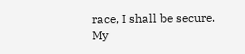race, I shall be secure. My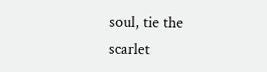soul, tie the scarlet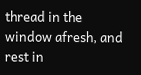thread in the window afresh, and rest in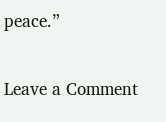peace.”

Leave a Comment